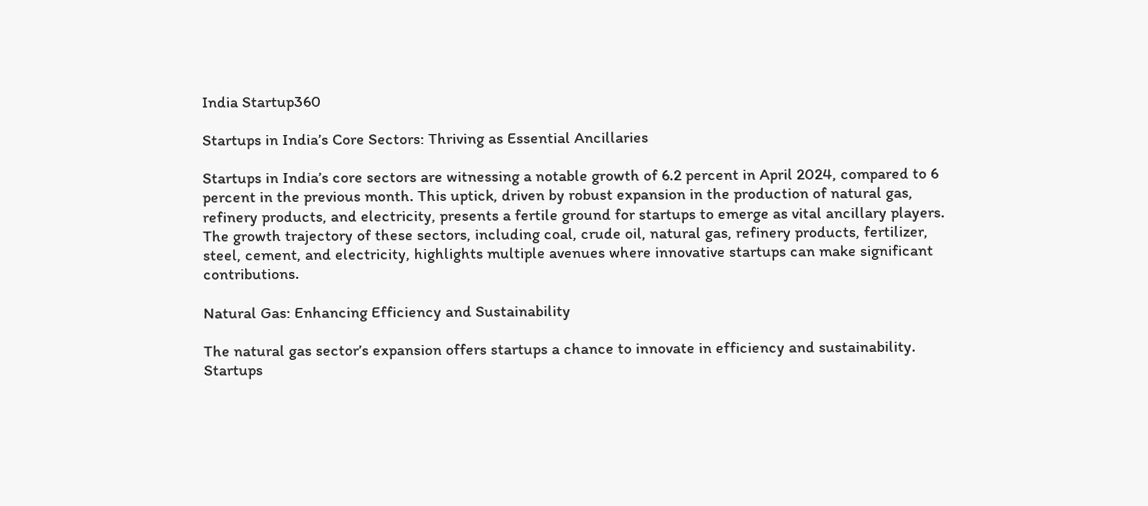India Startup360

Startups in India’s Core Sectors: Thriving as Essential Ancillaries

Startups in India’s core sectors are witnessing a notable growth of 6.2 percent in April 2024, compared to 6 percent in the previous month. This uptick, driven by robust expansion in the production of natural gas, refinery products, and electricity, presents a fertile ground for startups to emerge as vital ancillary players. The growth trajectory of these sectors, including coal, crude oil, natural gas, refinery products, fertilizer, steel, cement, and electricity, highlights multiple avenues where innovative startups can make significant contributions.

Natural Gas: Enhancing Efficiency and Sustainability

The natural gas sector’s expansion offers startups a chance to innovate in efficiency and sustainability. Startups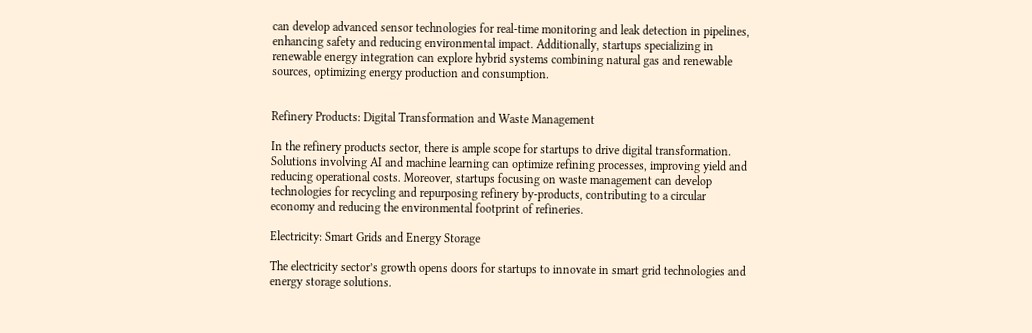can develop advanced sensor technologies for real-time monitoring and leak detection in pipelines, enhancing safety and reducing environmental impact. Additionally, startups specializing in renewable energy integration can explore hybrid systems combining natural gas and renewable sources, optimizing energy production and consumption.


Refinery Products: Digital Transformation and Waste Management

In the refinery products sector, there is ample scope for startups to drive digital transformation. Solutions involving AI and machine learning can optimize refining processes, improving yield and reducing operational costs. Moreover, startups focusing on waste management can develop technologies for recycling and repurposing refinery by-products, contributing to a circular economy and reducing the environmental footprint of refineries.

Electricity: Smart Grids and Energy Storage

The electricity sector’s growth opens doors for startups to innovate in smart grid technologies and energy storage solutions.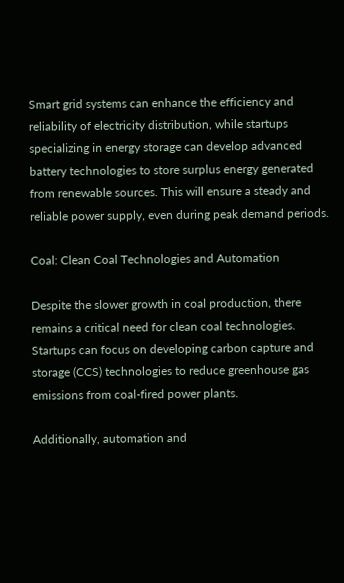Smart grid systems can enhance the efficiency and reliability of electricity distribution, while startups specializing in energy storage can develop advanced battery technologies to store surplus energy generated from renewable sources. This will ensure a steady and reliable power supply, even during peak demand periods.

Coal: Clean Coal Technologies and Automation

Despite the slower growth in coal production, there remains a critical need for clean coal technologies. Startups can focus on developing carbon capture and storage (CCS) technologies to reduce greenhouse gas emissions from coal-fired power plants.

Additionally, automation and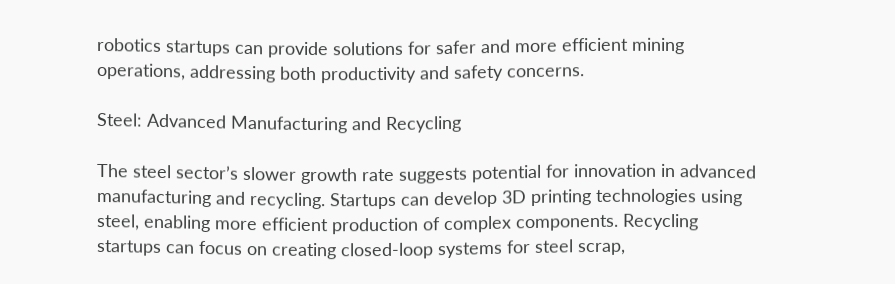robotics startups can provide solutions for safer and more efficient mining operations, addressing both productivity and safety concerns.

Steel: Advanced Manufacturing and Recycling

The steel sector’s slower growth rate suggests potential for innovation in advanced manufacturing and recycling. Startups can develop 3D printing technologies using steel, enabling more efficient production of complex components. Recycling startups can focus on creating closed-loop systems for steel scrap,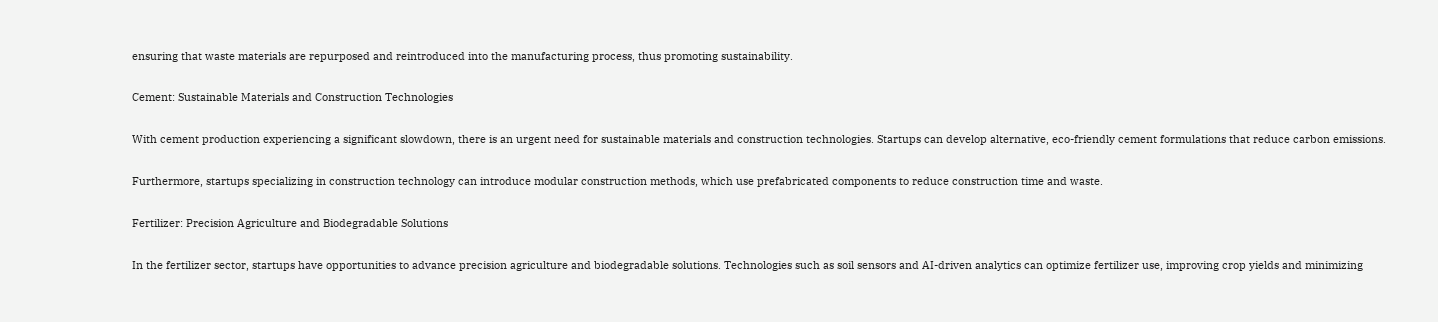ensuring that waste materials are repurposed and reintroduced into the manufacturing process, thus promoting sustainability.

Cement: Sustainable Materials and Construction Technologies

With cement production experiencing a significant slowdown, there is an urgent need for sustainable materials and construction technologies. Startups can develop alternative, eco-friendly cement formulations that reduce carbon emissions.

Furthermore, startups specializing in construction technology can introduce modular construction methods, which use prefabricated components to reduce construction time and waste.

Fertilizer: Precision Agriculture and Biodegradable Solutions

In the fertilizer sector, startups have opportunities to advance precision agriculture and biodegradable solutions. Technologies such as soil sensors and AI-driven analytics can optimize fertilizer use, improving crop yields and minimizing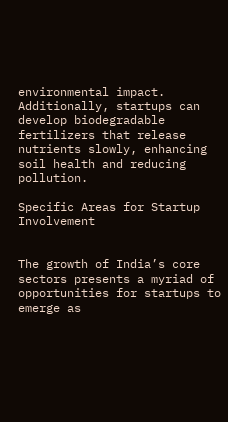environmental impact. Additionally, startups can develop biodegradable fertilizers that release nutrients slowly, enhancing soil health and reducing pollution.

Specific Areas for Startup Involvement


The growth of India’s core sectors presents a myriad of opportunities for startups to emerge as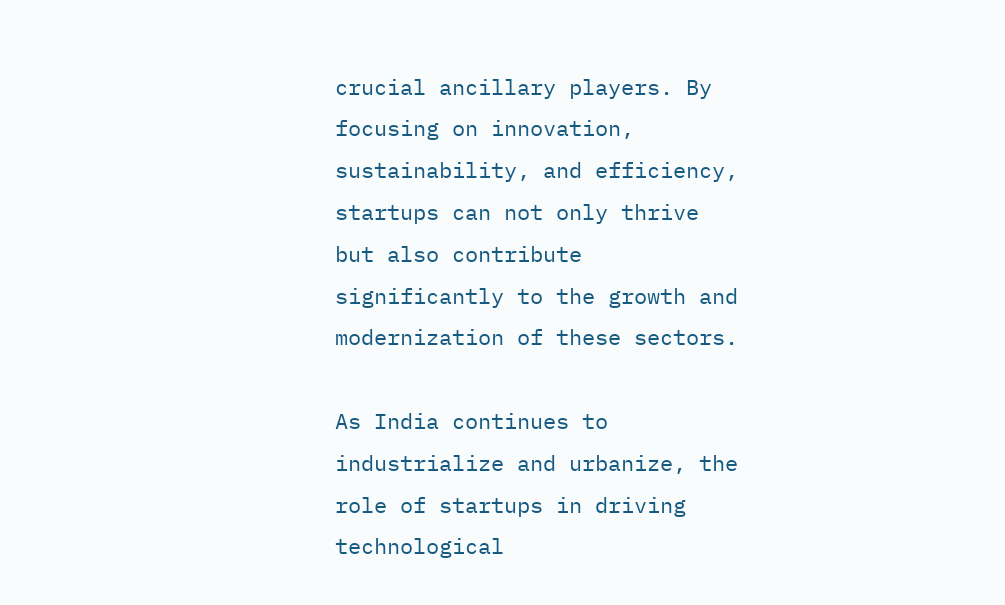crucial ancillary players. By focusing on innovation, sustainability, and efficiency, startups can not only thrive but also contribute significantly to the growth and modernization of these sectors.

As India continues to industrialize and urbanize, the role of startups in driving technological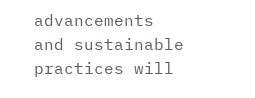advancements and sustainable practices will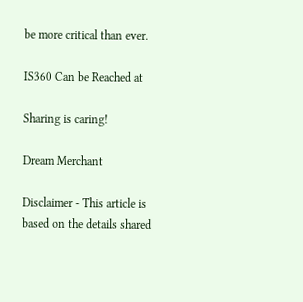be more critical than ever.

IS360 Can be Reached at

Sharing is caring!

Dream Merchant

Disclaimer - This article is based on the details shared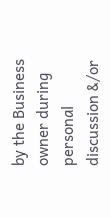by the Business owner during personal discussion &/or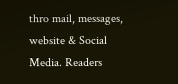thro mail, messages, website & Social Media. Readers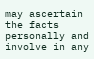may ascertain the facts personally and involve in any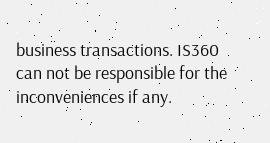business transactions. IS360 can not be responsible for the inconveniences if any.